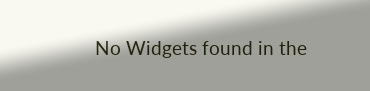No Widgets found in the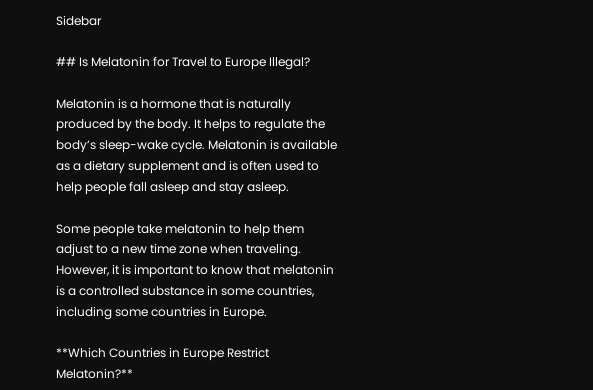Sidebar

## Is Melatonin for Travel to Europe Illegal?

Melatonin is a hormone that is naturally produced by the body. It helps to regulate the body’s sleep-wake cycle. Melatonin is available as a dietary supplement and is often used to help people fall asleep and stay asleep.

Some people take melatonin to help them adjust to a new time zone when traveling. However, it is important to know that melatonin is a controlled substance in some countries, including some countries in Europe.

**Which Countries in Europe Restrict Melatonin?**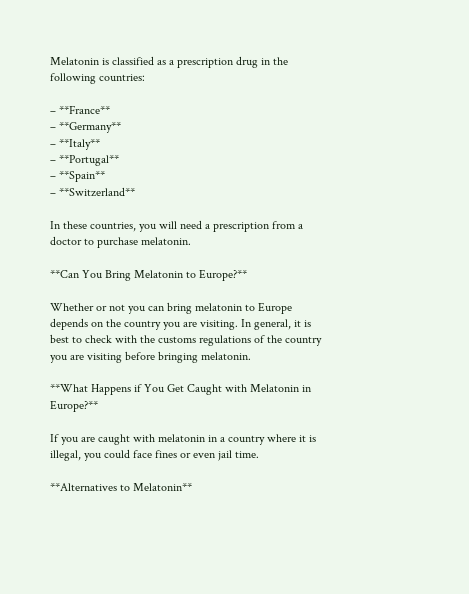Melatonin is classified as a prescription drug in the following countries:

– **France**
– **Germany**
– **Italy**
– **Portugal**
– **Spain**
– **Switzerland**

In these countries, you will need a prescription from a doctor to purchase melatonin.

**Can You Bring Melatonin to Europe?**

Whether or not you can bring melatonin to Europe depends on the country you are visiting. In general, it is best to check with the customs regulations of the country you are visiting before bringing melatonin.

**What Happens if You Get Caught with Melatonin in Europe?**

If you are caught with melatonin in a country where it is illegal, you could face fines or even jail time.

**Alternatives to Melatonin**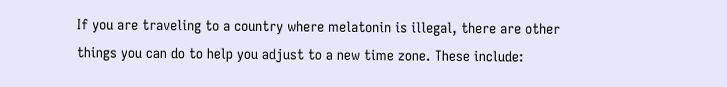If you are traveling to a country where melatonin is illegal, there are other things you can do to help you adjust to a new time zone. These include: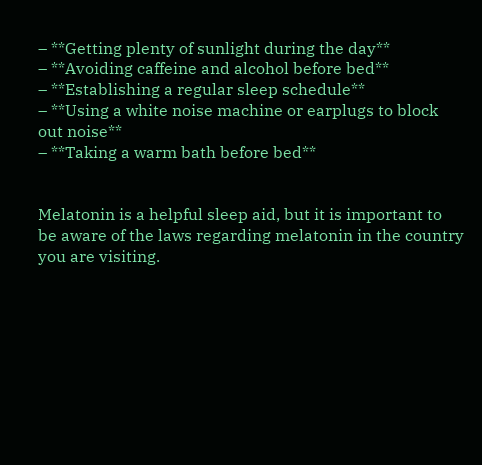– **Getting plenty of sunlight during the day**
– **Avoiding caffeine and alcohol before bed**
– **Establishing a regular sleep schedule**
– **Using a white noise machine or earplugs to block out noise**
– **Taking a warm bath before bed**


Melatonin is a helpful sleep aid, but it is important to be aware of the laws regarding melatonin in the country you are visiting.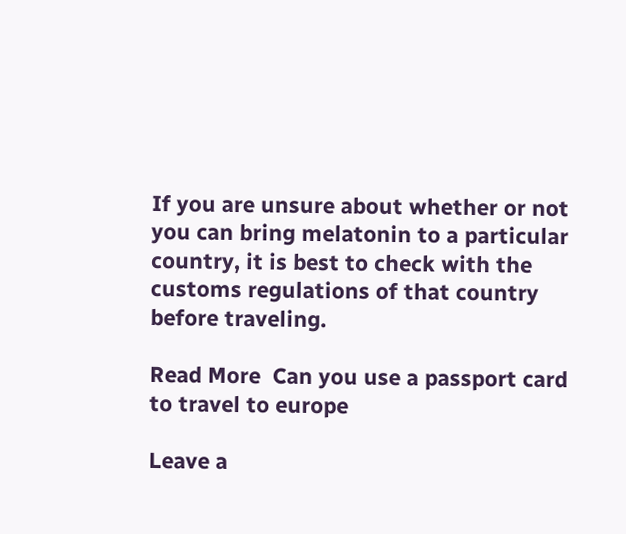If you are unsure about whether or not you can bring melatonin to a particular country, it is best to check with the customs regulations of that country before traveling.

Read More  Can you use a passport card to travel to europe

Leave a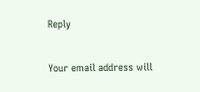Reply

Your email address will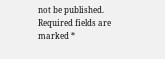not be published. Required fields are marked *